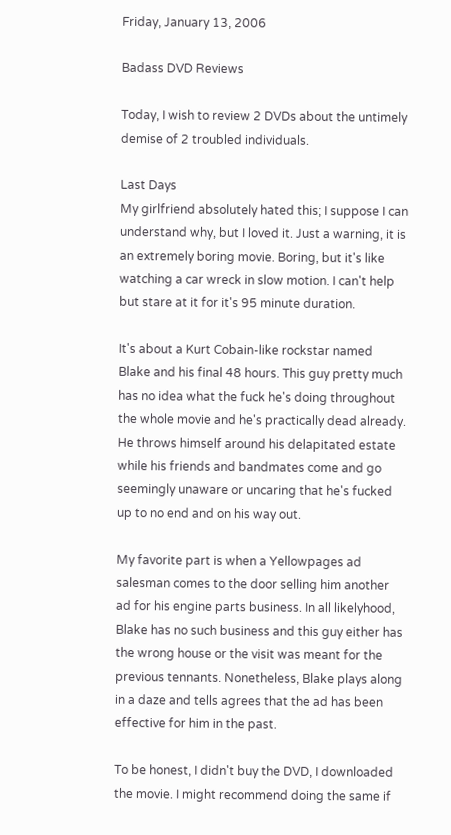Friday, January 13, 2006

Badass DVD Reviews

Today, I wish to review 2 DVDs about the untimely demise of 2 troubled individuals.

Last Days
My girlfriend absolutely hated this; I suppose I can understand why, but I loved it. Just a warning, it is an extremely boring movie. Boring, but it's like watching a car wreck in slow motion. I can't help but stare at it for it's 95 minute duration.

It's about a Kurt Cobain-like rockstar named Blake and his final 48 hours. This guy pretty much has no idea what the fuck he's doing throughout the whole movie and he's practically dead already. He throws himself around his delapitated estate while his friends and bandmates come and go seemingly unaware or uncaring that he's fucked up to no end and on his way out.

My favorite part is when a Yellowpages ad salesman comes to the door selling him another ad for his engine parts business. In all likelyhood, Blake has no such business and this guy either has the wrong house or the visit was meant for the previous tennants. Nonetheless, Blake plays along in a daze and tells agrees that the ad has been effective for him in the past.

To be honest, I didn't buy the DVD, I downloaded the movie. I might recommend doing the same if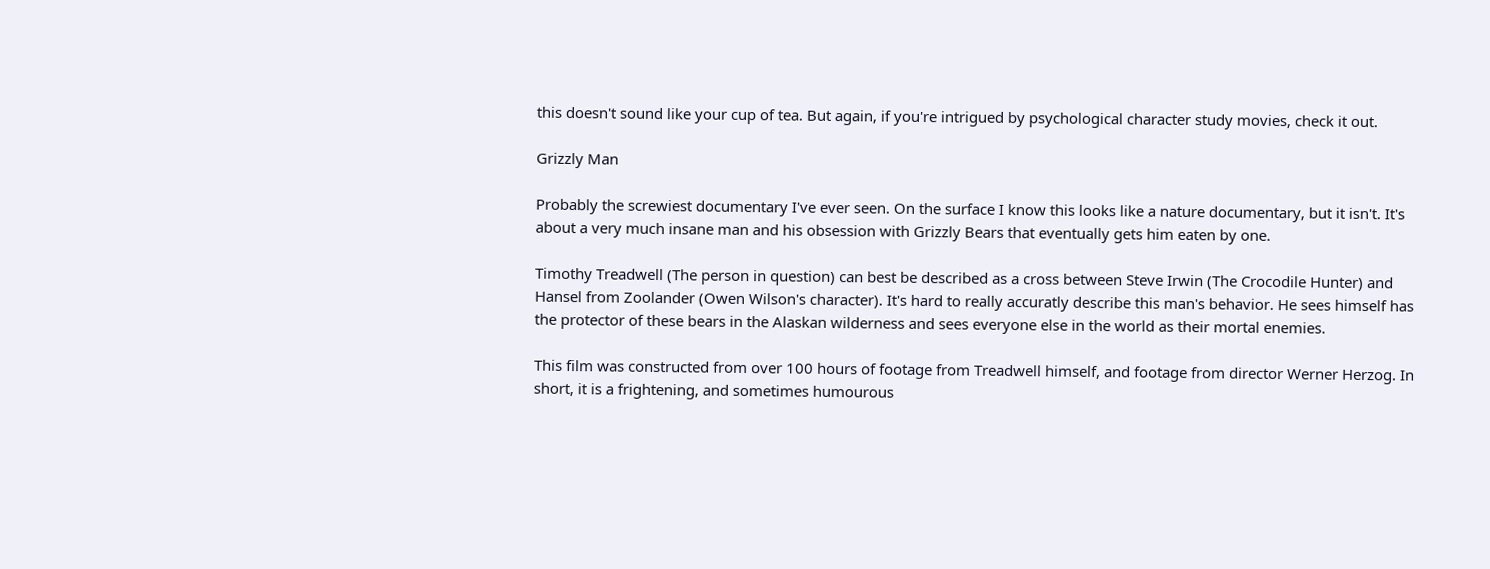this doesn't sound like your cup of tea. But again, if you're intrigued by psychological character study movies, check it out.

Grizzly Man

Probably the screwiest documentary I've ever seen. On the surface I know this looks like a nature documentary, but it isn't. It's about a very much insane man and his obsession with Grizzly Bears that eventually gets him eaten by one.

Timothy Treadwell (The person in question) can best be described as a cross between Steve Irwin (The Crocodile Hunter) and Hansel from Zoolander (Owen Wilson's character). It's hard to really accuratly describe this man's behavior. He sees himself has the protector of these bears in the Alaskan wilderness and sees everyone else in the world as their mortal enemies.

This film was constructed from over 100 hours of footage from Treadwell himself, and footage from director Werner Herzog. In short, it is a frightening, and sometimes humourous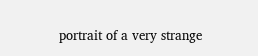portrait of a very strange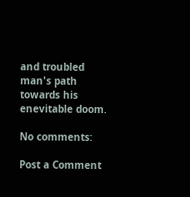and troubled man's path towards his enevitable doom.

No comments:

Post a Comment